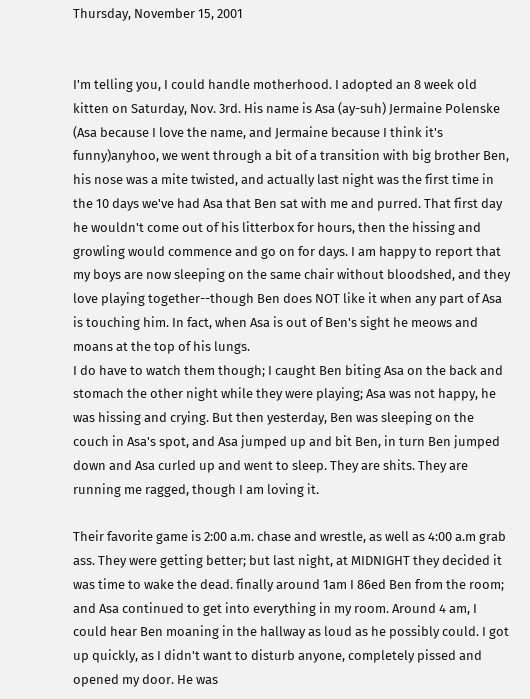Thursday, November 15, 2001


I'm telling you, I could handle motherhood. I adopted an 8 week old kitten on Saturday, Nov. 3rd. His name is Asa (ay-suh) Jermaine Polenske (Asa because I love the name, and Jermaine because I think it's funny)anyhoo, we went through a bit of a transition with big brother Ben, his nose was a mite twisted, and actually last night was the first time in the 10 days we've had Asa that Ben sat with me and purred. That first day he wouldn't come out of his litterbox for hours, then the hissing and growling would commence and go on for days. I am happy to report that my boys are now sleeping on the same chair without bloodshed, and they love playing together--though Ben does NOT like it when any part of Asa is touching him. In fact, when Asa is out of Ben's sight he meows and moans at the top of his lungs.
I do have to watch them though; I caught Ben biting Asa on the back and stomach the other night while they were playing; Asa was not happy, he was hissing and crying. But then yesterday, Ben was sleeping on the couch in Asa's spot, and Asa jumped up and bit Ben, in turn Ben jumped down and Asa curled up and went to sleep. They are shits. They are running me ragged, though I am loving it.

Their favorite game is 2:00 a.m. chase and wrestle, as well as 4:00 a.m grab ass. They were getting better; but last night, at MIDNIGHT they decided it was time to wake the dead. finally around 1am I 86ed Ben from the room; and Asa continued to get into everything in my room. Around 4 am, I could hear Ben moaning in the hallway as loud as he possibly could. I got up quickly, as I didn't want to disturb anyone, completely pissed and opened my door. He was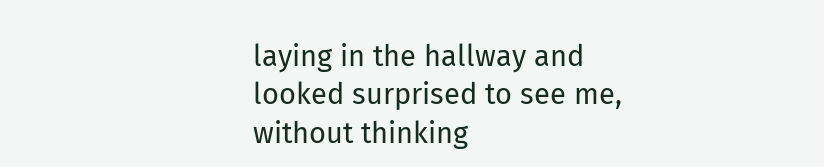laying in the hallway and looked surprised to see me, without thinking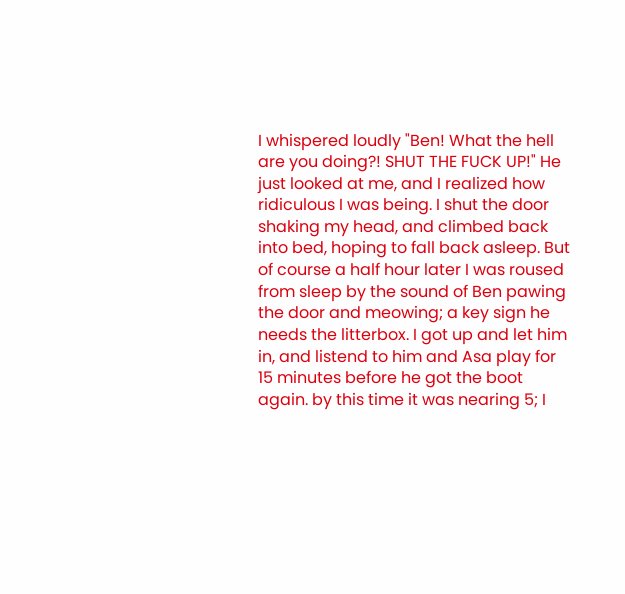I whispered loudly "Ben! What the hell are you doing?! SHUT THE FUCK UP!" He just looked at me, and I realized how ridiculous I was being. I shut the door shaking my head, and climbed back into bed, hoping to fall back asleep. But of course a half hour later I was roused from sleep by the sound of Ben pawing the door and meowing; a key sign he needs the litterbox. I got up and let him in, and listend to him and Asa play for 15 minutes before he got the boot again. by this time it was nearing 5; I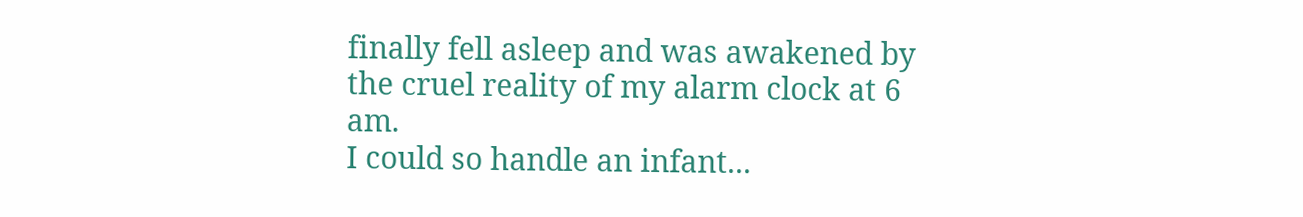finally fell asleep and was awakened by the cruel reality of my alarm clock at 6 am.
I could so handle an infant...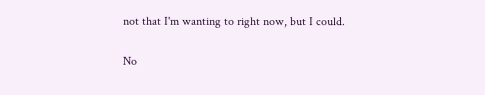not that I'm wanting to right now, but I could.

No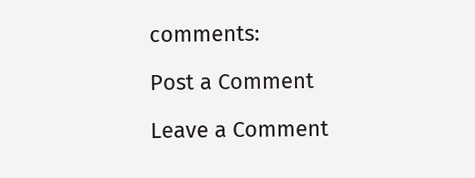comments:

Post a Comment

Leave a Comment